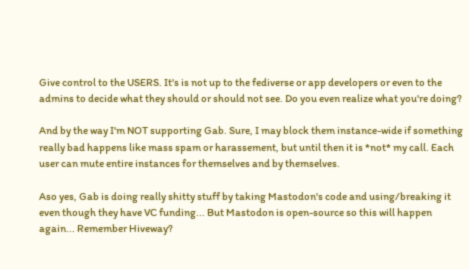Give control to the USERS. It's is not up to the fediverse or app developers or even to the admins to decide what they should or should not see. Do you even realize what you're doing?

And by the way I'm NOT supporting Gab. Sure, I may block them instance-wide if something really bad happens like mass spam or harassement, but until then it is *not* my call. Each user can mute entire instances for themselves and by themselves.

Aso yes, Gab is doing really shitty stuff by taking Mastodon's code and using/breaking it even though they have VC funding... But Mastodon is open-source so this will happen again... Remember Hiveway?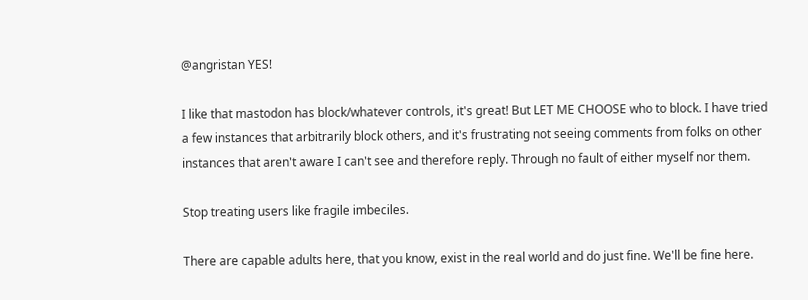@angristan YES!

I like that mastodon has block/whatever controls, it's great! But LET ME CHOOSE who to block. I have tried a few instances that arbitrarily block others, and it's frustrating not seeing comments from folks on other instances that aren't aware I can't see and therefore reply. Through no fault of either myself nor them.

Stop treating users like fragile imbeciles.

There are capable adults here, that you know, exist in the real world and do just fine. We'll be fine here.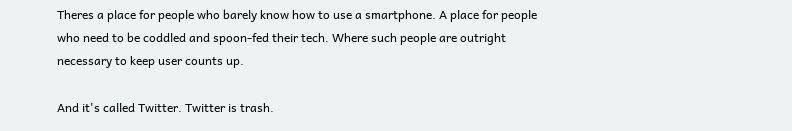Theres a place for people who barely know how to use a smartphone. A place for people who need to be coddled and spoon-fed their tech. Where such people are outright necessary to keep user counts up.

And it's called Twitter. Twitter is trash.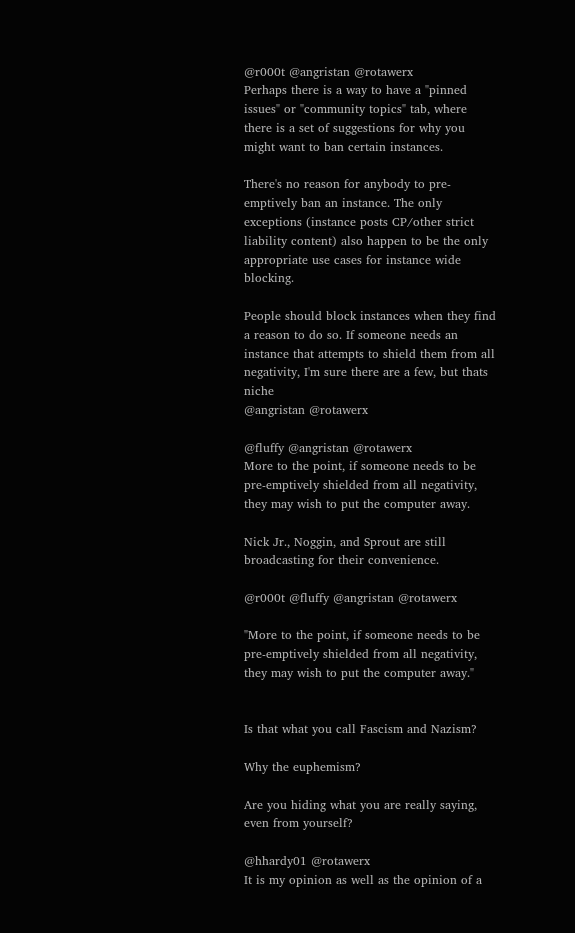@r000t @angristan @rotawerx
Perhaps there is a way to have a "pinned issues" or "community topics" tab, where there is a set of suggestions for why you might want to ban certain instances.

There's no reason for anybody to pre-emptively ban an instance. The only exceptions (instance posts CP/other strict liability content) also happen to be the only appropriate use cases for instance wide blocking.

People should block instances when they find a reason to do so. If someone needs an instance that attempts to shield them from all negativity, I'm sure there are a few, but thats niche
@angristan @rotawerx

@fluffy @angristan @rotawerx
More to the point, if someone needs to be pre-emptively shielded from all negativity, they may wish to put the computer away.

Nick Jr., Noggin, and Sprout are still broadcasting for their convenience.

@r000t @fluffy @angristan @rotawerx

"More to the point, if someone needs to be pre-emptively shielded from all negativity, they may wish to put the computer away."


Is that what you call Fascism and Nazism?

Why the euphemism?

Are you hiding what you are really saying, even from yourself?

@hhardy01 @rotawerx
It is my opinion as well as the opinion of a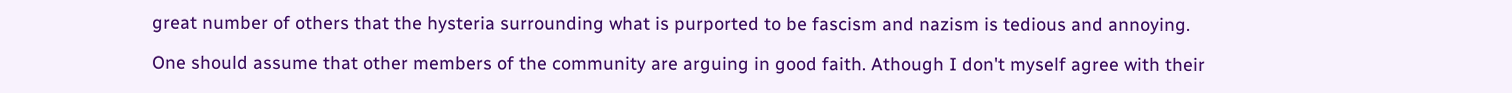great number of others that the hysteria surrounding what is purported to be fascism and nazism is tedious and annoying.

One should assume that other members of the community are arguing in good faith. Athough I don't myself agree with their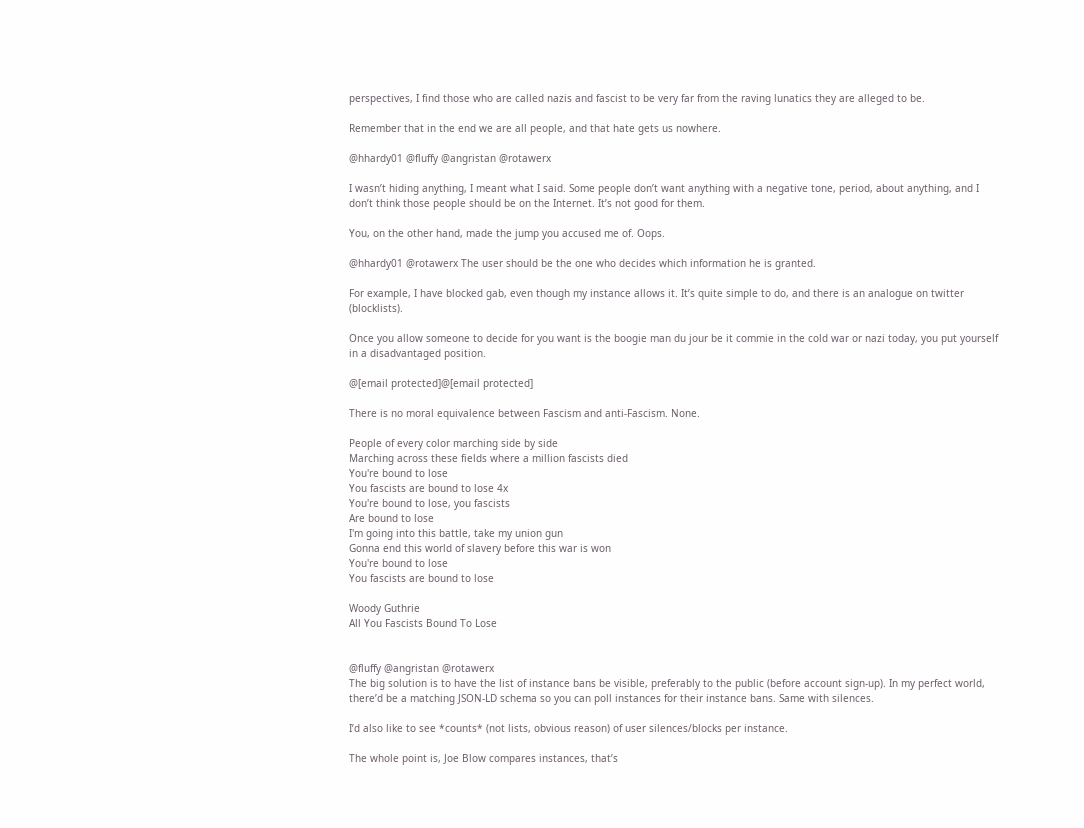perspectives, I find those who are called nazis and fascist to be very far from the raving lunatics they are alleged to be.

Remember that in the end we are all people, and that hate gets us nowhere.

@hhardy01 @fluffy @angristan @rotawerx

I wasn’t hiding anything, I meant what I said. Some people don’t want anything with a negative tone, period, about anything, and I don’t think those people should be on the Internet. It’s not good for them.

You, on the other hand, made the jump you accused me of. Oops.

@hhardy01 @rotawerx The user should be the one who decides which information he is granted.

For example, I have blocked gab, even though my instance allows it. It’s quite simple to do, and there is an analogue on twitter (blocklists).

Once you allow someone to decide for you want is the boogie man du jour be it commie in the cold war or nazi today, you put yourself in a disadvantaged position.

@[email protected]@[email protected]

There is no moral equivalence between Fascism and anti-Fascism. None.

People of every color marching side by side
Marching across these fields where a million fascists died
You're bound to lose
You fascists are bound to lose 4x
You're bound to lose, you fascists
Are bound to lose
I'm going into this battle, take my union gun
Gonna end this world of slavery before this war is won
You're bound to lose
You fascists are bound to lose

Woody Guthrie
All You Fascists Bound To Lose


@fluffy @angristan @rotawerx
The big solution is to have the list of instance bans be visible, preferably to the public (before account sign-up). In my perfect world, there’d be a matching JSON-LD schema so you can poll instances for their instance bans. Same with silences.

I’d also like to see *counts* (not lists, obvious reason) of user silences/blocks per instance.

The whole point is, Joe Blow compares instances, that’s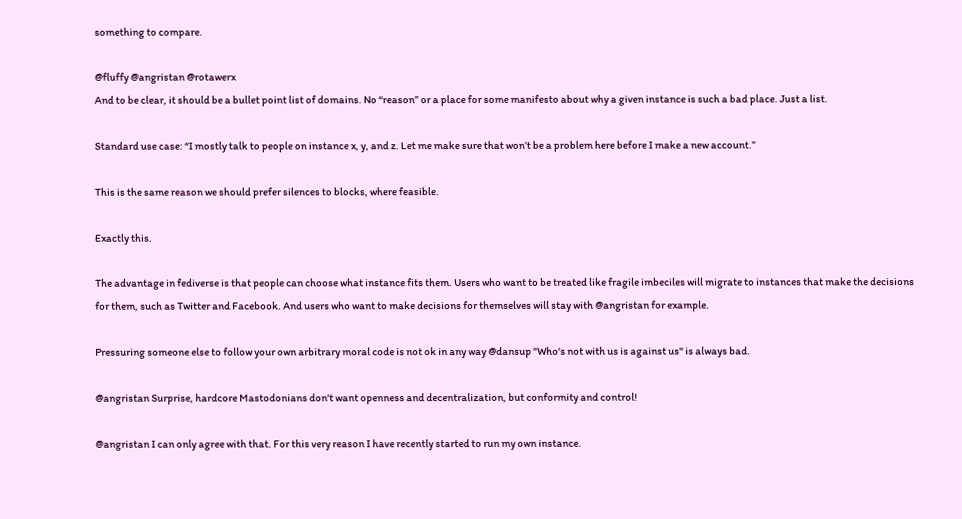something to compare.

@fluffy @angristan @rotawerx
And to be clear, it should be a bullet point list of domains. No “reason” or a place for some manifesto about why a given instance is such a bad place. Just a list.

Standard use case: “I mostly talk to people on instance x, y, and z. Let me make sure that won’t be a problem here before I make a new account.”

This is the same reason we should prefer silences to blocks, where feasible.

Exactly this.

The advantage in fediverse is that people can choose what instance fits them. Users who want to be treated like fragile imbeciles will migrate to instances that make the decisions for them, such as Twitter and Facebook. And users who want to make decisions for themselves will stay with @angristan for example.

Pressuring someone else to follow your own arbitrary moral code is not ok in any way @dansup "Who's not with us is against us" is always bad.

@angristan Surprise, hardcore Mastodonians don't want openness and decentralization, but conformity and control!

@angristan I can only agree with that. For this very reason I have recently started to run my own instance.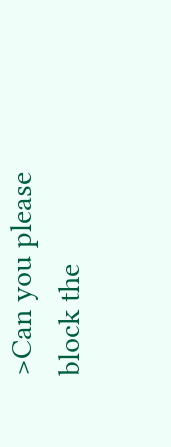>Can you please block the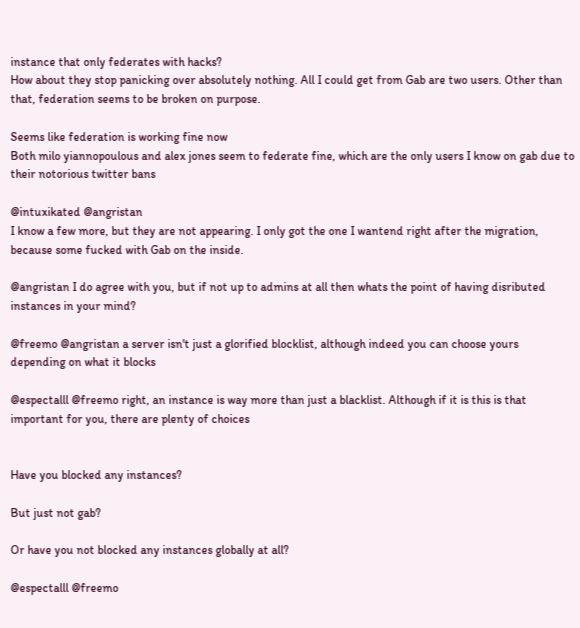instance that only federates with hacks?
How about they stop panicking over absolutely nothing. All I could get from Gab are two users. Other than that, federation seems to be broken on purpose.

Seems like federation is working fine now
Both milo yiannopoulous and alex jones seem to federate fine, which are the only users I know on gab due to their notorious twitter bans

@intuxikated @angristan
I know a few more, but they are not appearing. I only got the one I wantend right after the migration, because some fucked with Gab on the inside.

@angristan I do agree with you, but if not up to admins at all then whats the point of having disributed instances in your mind?

@freemo @angristan a server isn't just a glorified blocklist, although indeed you can choose yours depending on what it blocks

@espectalll @freemo right, an instance is way more than just a blacklist. Although if it is this is that important for you, there are plenty of choices


Have you blocked any instances?

But just not gab?

Or have you not blocked any instances globally at all?

@espectalll @freemo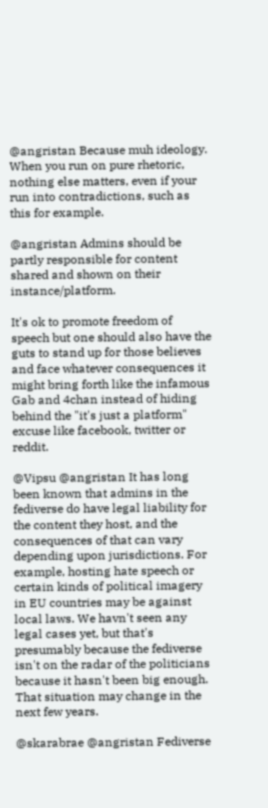@angristan Because muh ideology. When you run on pure rhetoric, nothing else matters, even if your run into contradictions, such as this for example.

@angristan Admins should be partly responsible for content shared and shown on their instance/platform.

It's ok to promote freedom of speech but one should also have the guts to stand up for those believes and face whatever consequences it might bring forth like the infamous Gab and 4chan instead of hiding behind the "it's just a platform" excuse like facebook, twitter or reddit.

@Vipsu @angristan It has long been known that admins in the fediverse do have legal liability for the content they host, and the consequences of that can vary depending upon jurisdictions. For example, hosting hate speech or certain kinds of political imagery in EU countries may be against local laws. We havn't seen any legal cases yet, but that's presumably because the fediverse isn't on the radar of the politicians because it hasn't been big enough. That situation may change in the next few years.

@skarabrae @angristan Fediverse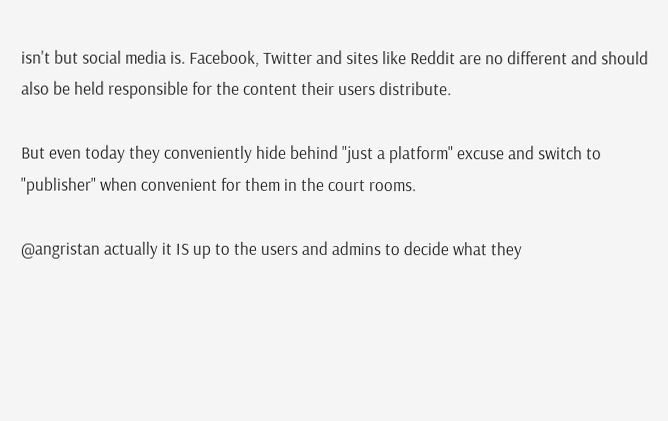isn't but social media is. Facebook, Twitter and sites like Reddit are no different and should also be held responsible for the content their users distribute.

But even today they conveniently hide behind "just a platform" excuse and switch to "publisher" when convenient for them in the court rooms.

@angristan actually it IS up to the users and admins to decide what they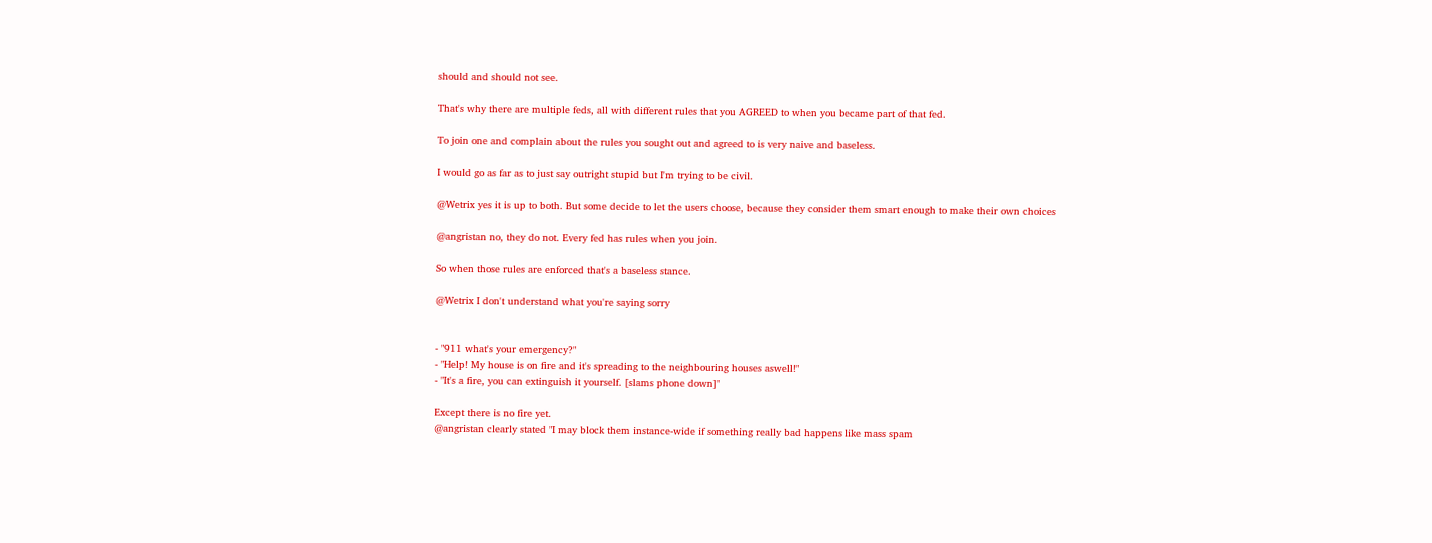should and should not see.

That's why there are multiple feds, all with different rules that you AGREED to when you became part of that fed.

To join one and complain about the rules you sought out and agreed to is very naive and baseless.

I would go as far as to just say outright stupid but I'm trying to be civil.

@Wetrix yes it is up to both. But some decide to let the users choose, because they consider them smart enough to make their own choices

@angristan no, they do not. Every fed has rules when you join.

So when those rules are enforced that's a baseless stance.

@Wetrix I don't understand what you're saying sorry


- "911 what's your emergency?"
- "Help! My house is on fire and it's spreading to the neighbouring houses aswell!"
- "It's a fire, you can extinguish it yourself. [slams phone down]"

Except there is no fire yet.
@angristan clearly stated "I may block them instance-wide if something really bad happens like mass spam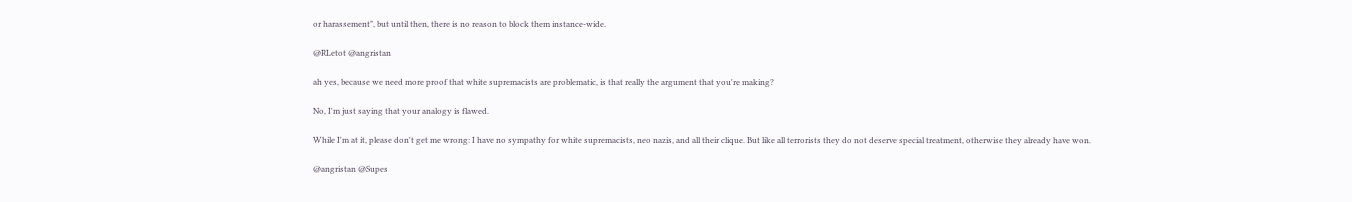or harassement", but until then, there is no reason to block them instance-wide.

@RLetot @angristan

ah yes, because we need more proof that white supremacists are problematic, is that really the argument that you're making?

No, I'm just saying that your analogy is flawed.

While I'm at it, please don't get me wrong: I have no sympathy for white supremacists, neo nazis, and all their clique. But like all terrorists they do not deserve special treatment, otherwise they already have won.

@angristan @Supes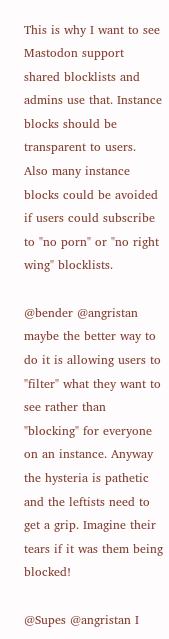This is why I want to see Mastodon support shared blocklists and admins use that. Instance blocks should be transparent to users. Also many instance blocks could be avoided if users could subscribe to "no porn" or "no right wing" blocklists.

@bender @angristan maybe the better way to do it is allowing users to "filter" what they want to see rather than "blocking" for everyone on an instance. Anyway the hysteria is pathetic and the leftists need to get a grip. Imagine their tears if it was them being blocked!

@Supes @angristan I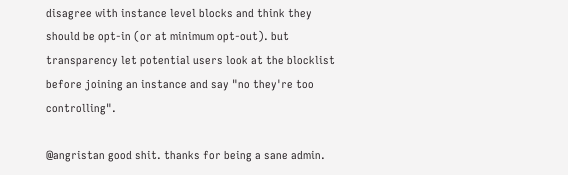disagree with instance level blocks and think they should be opt-in (or at minimum opt-out). but transparency let potential users look at the blocklist before joining an instance and say "no they're too controlling".

@angristan good shit. thanks for being a sane admin.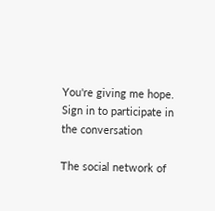You're giving me hope.
Sign in to participate in the conversation

The social network of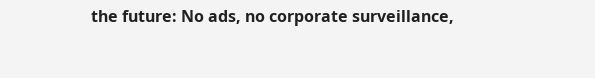the future: No ads, no corporate surveillance,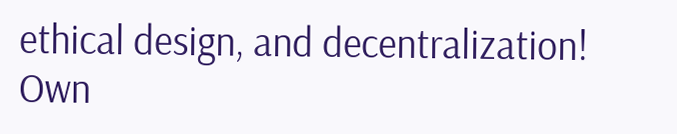ethical design, and decentralization! Own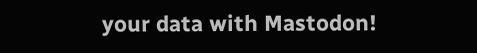your data with Mastodon!